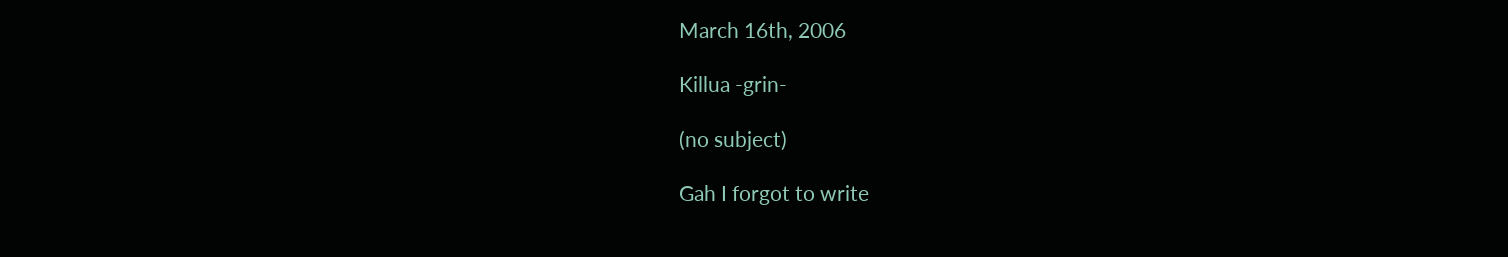March 16th, 2006

Killua -grin-

(no subject)

Gah I forgot to write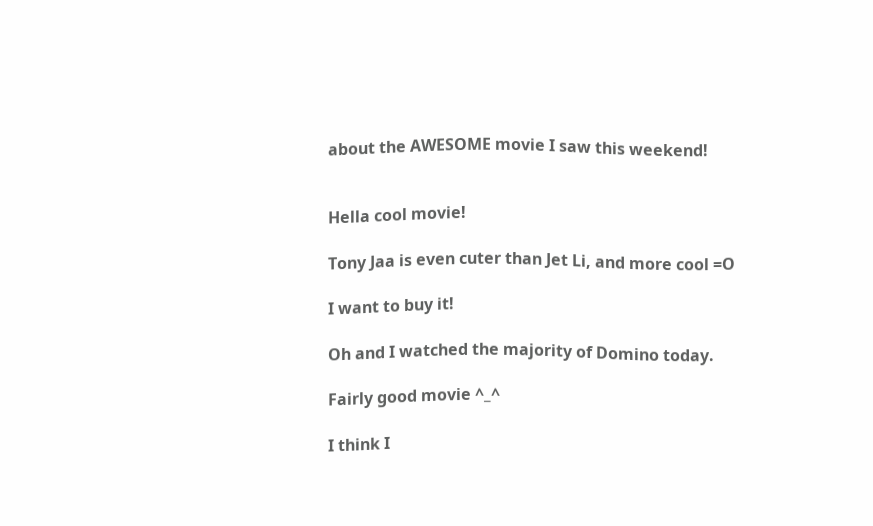about the AWESOME movie I saw this weekend!


Hella cool movie!

Tony Jaa is even cuter than Jet Li, and more cool =O

I want to buy it!

Oh and I watched the majority of Domino today.

Fairly good movie ^_^

I think I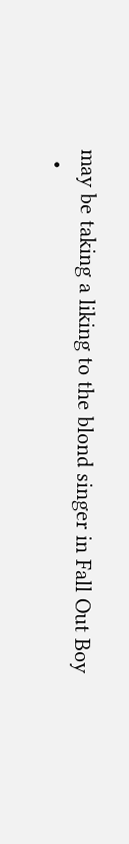may be taking a liking to the blond singer in Fall Out Boy
  •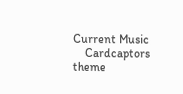Current Music
    Cardcaptors theme